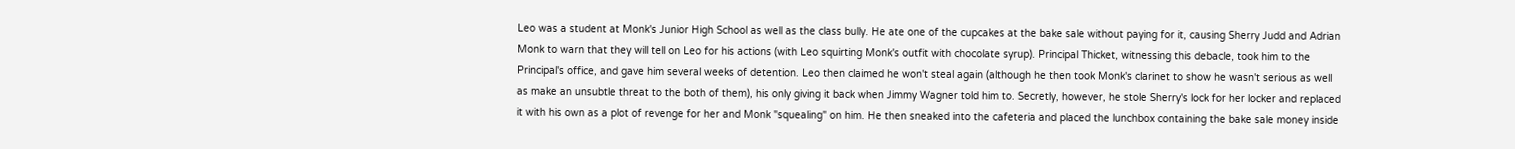Leo was a student at Monk's Junior High School as well as the class bully. He ate one of the cupcakes at the bake sale without paying for it, causing Sherry Judd and Adrian Monk to warn that they will tell on Leo for his actions (with Leo squirting Monk's outfit with chocolate syrup). Principal Thicket, witnessing this debacle, took him to the Principal's office, and gave him several weeks of detention. Leo then claimed he won't steal again (although he then took Monk's clarinet to show he wasn't serious as well as make an unsubtle threat to the both of them), his only giving it back when Jimmy Wagner told him to. Secretly, however, he stole Sherry's lock for her locker and replaced it with his own as a plot of revenge for her and Monk "squealing" on him. He then sneaked into the cafeteria and placed the lunchbox containing the bake sale money inside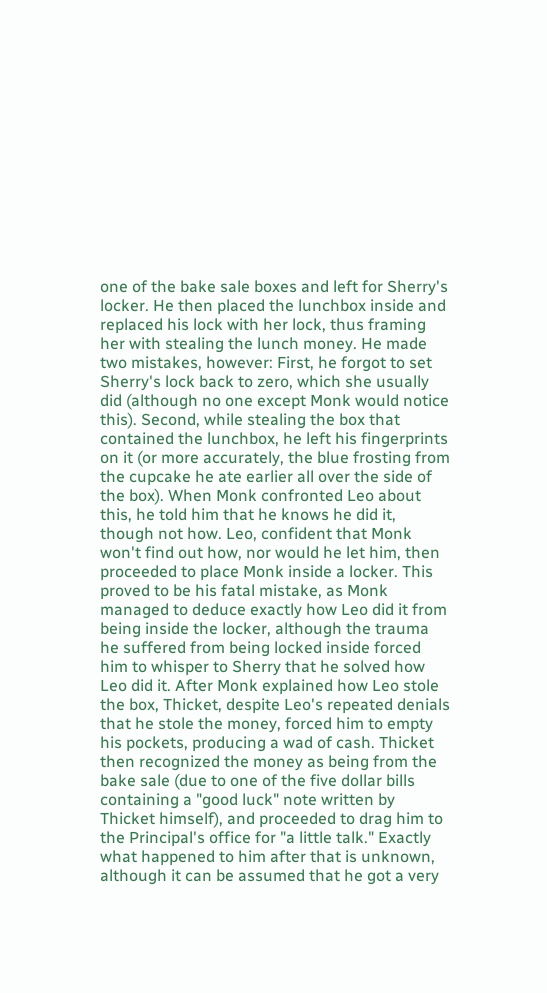one of the bake sale boxes and left for Sherry's locker. He then placed the lunchbox inside and replaced his lock with her lock, thus framing her with stealing the lunch money. He made two mistakes, however: First, he forgot to set Sherry's lock back to zero, which she usually did (although no one except Monk would notice this). Second, while stealing the box that contained the lunchbox, he left his fingerprints on it (or more accurately, the blue frosting from the cupcake he ate earlier all over the side of the box). When Monk confronted Leo about this, he told him that he knows he did it, though not how. Leo, confident that Monk won't find out how, nor would he let him, then proceeded to place Monk inside a locker. This proved to be his fatal mistake, as Monk managed to deduce exactly how Leo did it from being inside the locker, although the trauma he suffered from being locked inside forced him to whisper to Sherry that he solved how Leo did it. After Monk explained how Leo stole the box, Thicket, despite Leo's repeated denials that he stole the money, forced him to empty his pockets, producing a wad of cash. Thicket then recognized the money as being from the bake sale (due to one of the five dollar bills containing a "good luck" note written by Thicket himself), and proceeded to drag him to the Principal's office for "a little talk." Exactly what happened to him after that is unknown, although it can be assumed that he got a very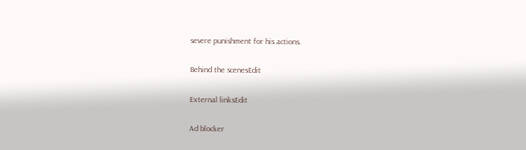severe punishment for his actions.

Behind the scenesEdit

External linksEdit

Ad blocker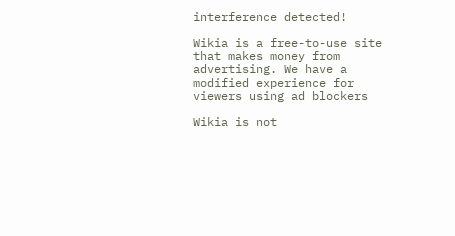interference detected!

Wikia is a free-to-use site that makes money from advertising. We have a modified experience for viewers using ad blockers

Wikia is not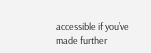accessible if you’ve made further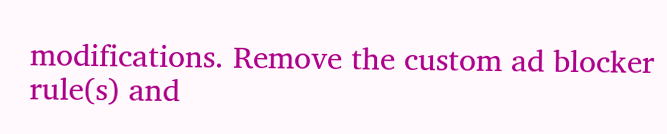modifications. Remove the custom ad blocker rule(s) and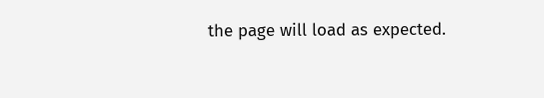the page will load as expected.